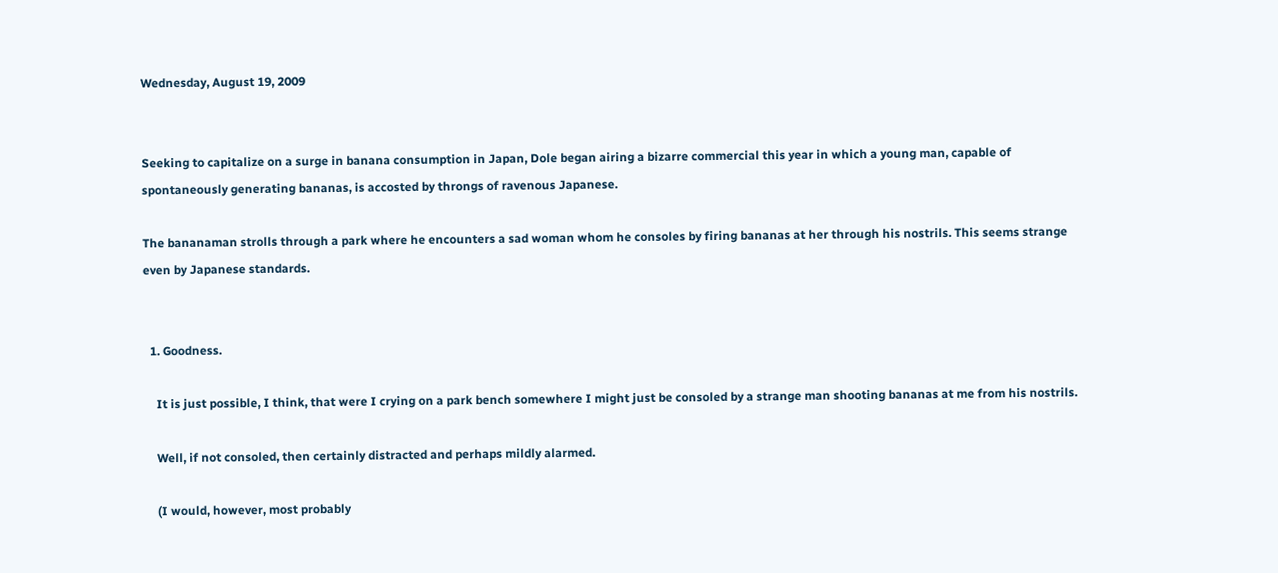Wednesday, August 19, 2009


Seeking to capitalize on a surge in banana consumption in Japan, Dole began airing a bizarre commercial this year in which a young man, capable of spontaneously generating bananas, is accosted by throngs of ravenous Japanese.

The bananaman strolls through a park where he encounters a sad woman whom he consoles by firing bananas at her through his nostrils. This seems strange even by Japanese standards.


  1. Goodness.

    It is just possible, I think, that were I crying on a park bench somewhere I might just be consoled by a strange man shooting bananas at me from his nostrils.

    Well, if not consoled, then certainly distracted and perhaps mildly alarmed.

    (I would, however, most probably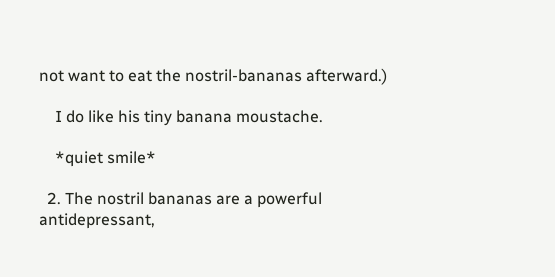not want to eat the nostril-bananas afterward.)

    I do like his tiny banana moustache.

    *quiet smile*

  2. The nostril bananas are a powerful antidepressant,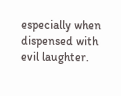especially when dispensed with evil laughter.